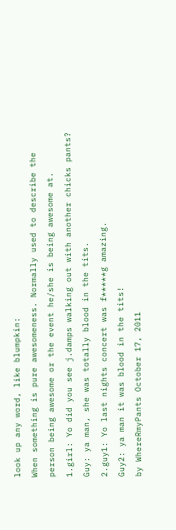look up any word, like blumpkin:
When something is pure awesomeness. Normally used to describe the person being awesome or the event he/she is being awesome at.
1.girl: Yo did you see j.damps walking out with another chicks pants?
Guy: ya man, she was totally blood in the tits.
2.guy1: Yo last nights concert was f*****g amazing.
Guy2: ya man it was blood in the tits!
by WhereRmyPants October 17, 2011